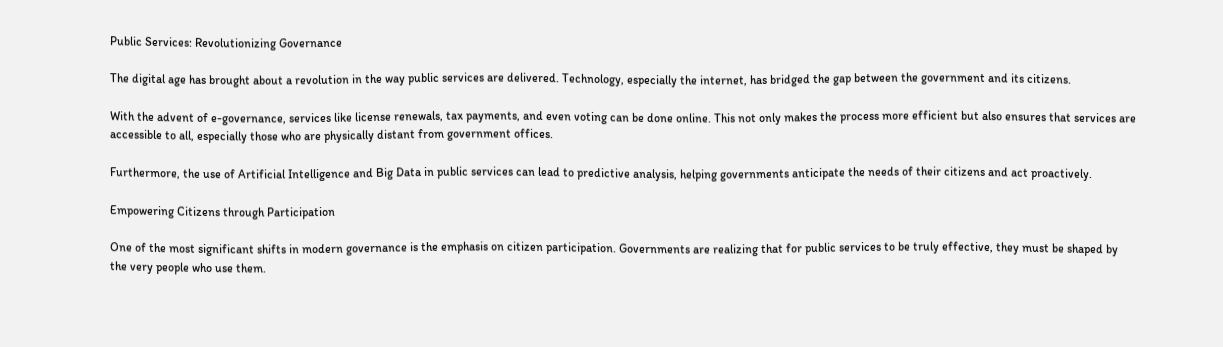Public Services: Revolutionizing Governance

The digital age has brought about a revolution in the way public services are delivered. Technology, especially the internet, has bridged the gap between the government and its citizens.

With the advent of e-governance, services like license renewals, tax payments, and even voting can be done online. This not only makes the process more efficient but also ensures that services are accessible to all, especially those who are physically distant from government offices.

Furthermore, the use of Artificial Intelligence and Big Data in public services can lead to predictive analysis, helping governments anticipate the needs of their citizens and act proactively.

Empowering Citizens through Participation

One of the most significant shifts in modern governance is the emphasis on citizen participation. Governments are realizing that for public services to be truly effective, they must be shaped by the very people who use them.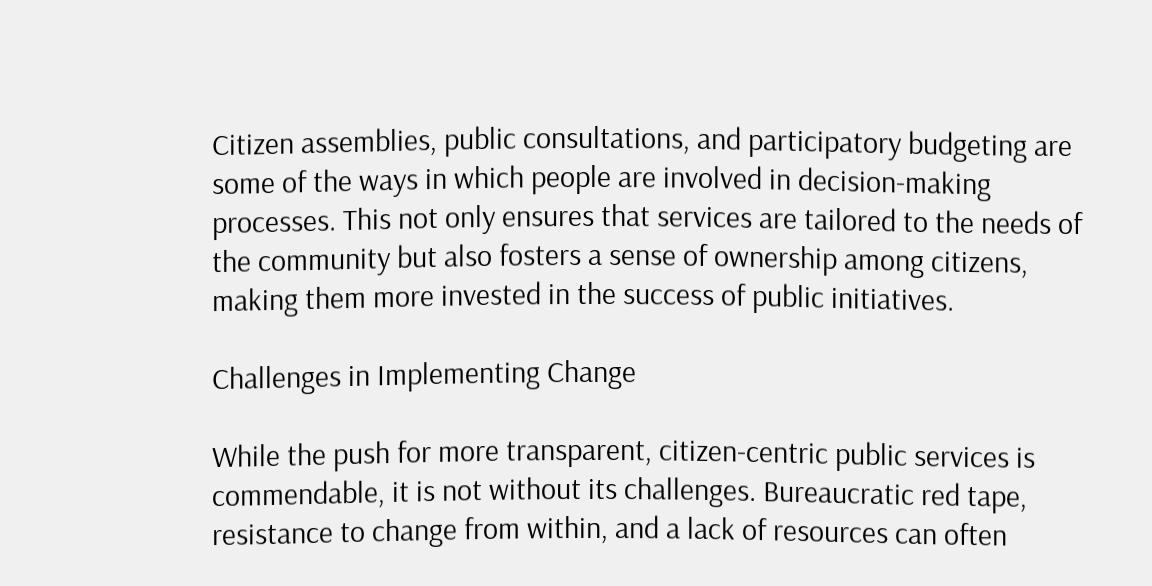Citizen assemblies, public consultations, and participatory budgeting are some of the ways in which people are involved in decision-making processes. This not only ensures that services are tailored to the needs of the community but also fosters a sense of ownership among citizens, making them more invested in the success of public initiatives.

Challenges in Implementing Change

While the push for more transparent, citizen-centric public services is commendable, it is not without its challenges. Bureaucratic red tape, resistance to change from within, and a lack of resources can often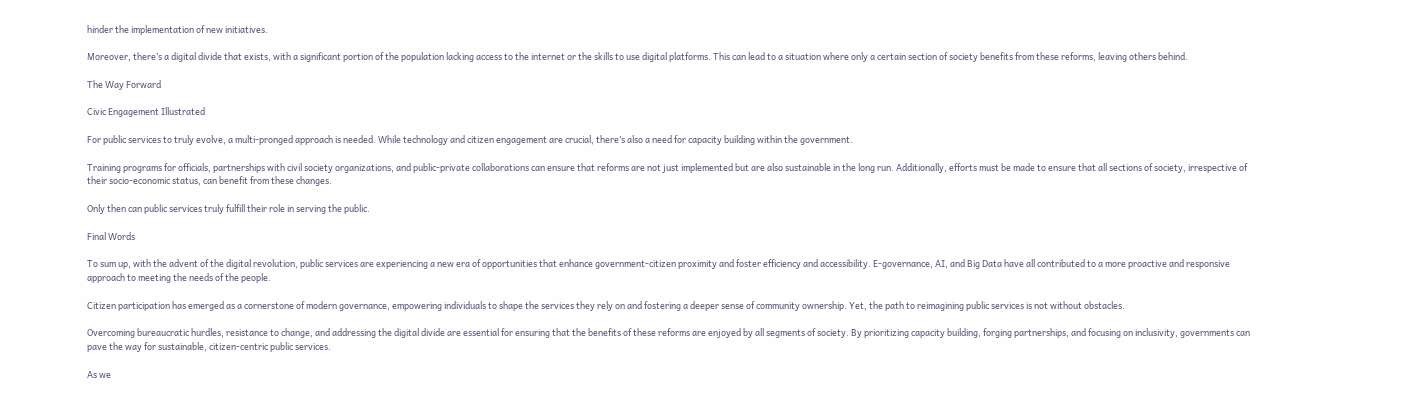hinder the implementation of new initiatives.

Moreover, there’s a digital divide that exists, with a significant portion of the population lacking access to the internet or the skills to use digital platforms. This can lead to a situation where only a certain section of society benefits from these reforms, leaving others behind.

The Way Forward

Civic Engagement Illustrated

For public services to truly evolve, a multi-pronged approach is needed. While technology and citizen engagement are crucial, there’s also a need for capacity building within the government.

Training programs for officials, partnerships with civil society organizations, and public-private collaborations can ensure that reforms are not just implemented but are also sustainable in the long run. Additionally, efforts must be made to ensure that all sections of society, irrespective of their socio-economic status, can benefit from these changes.

Only then can public services truly fulfill their role in serving the public.

Final Words

To sum up, with the advent of the digital revolution, public services are experiencing a new era of opportunities that enhance government-citizen proximity and foster efficiency and accessibility. E-governance, AI, and Big Data have all contributed to a more proactive and responsive approach to meeting the needs of the people.

Citizen participation has emerged as a cornerstone of modern governance, empowering individuals to shape the services they rely on and fostering a deeper sense of community ownership. Yet, the path to reimagining public services is not without obstacles.

Overcoming bureaucratic hurdles, resistance to change, and addressing the digital divide are essential for ensuring that the benefits of these reforms are enjoyed by all segments of society. By prioritizing capacity building, forging partnerships, and focusing on inclusivity, governments can pave the way for sustainable, citizen-centric public services.

As we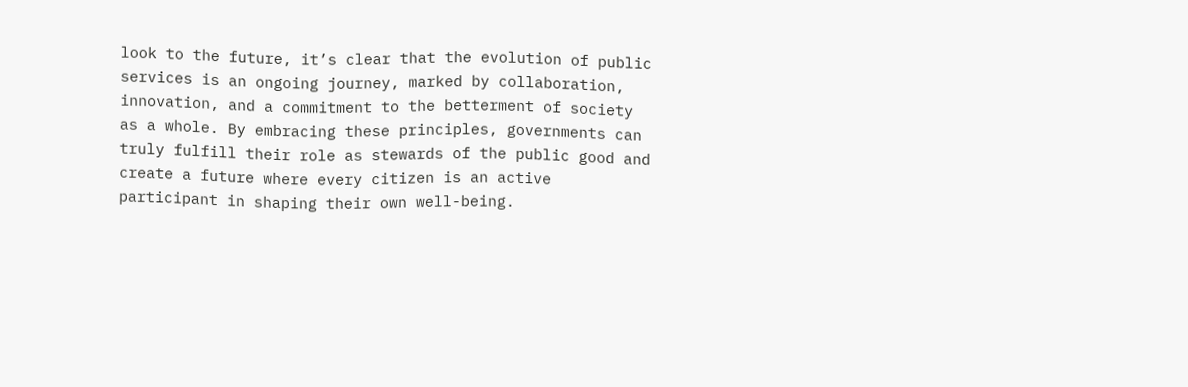look to the future, it’s clear that the evolution of public services is an ongoing journey, marked by collaboration, innovation, and a commitment to the betterment of society as a whole. By embracing these principles, governments can truly fulfill their role as stewards of the public good and create a future where every citizen is an active participant in shaping their own well-being.